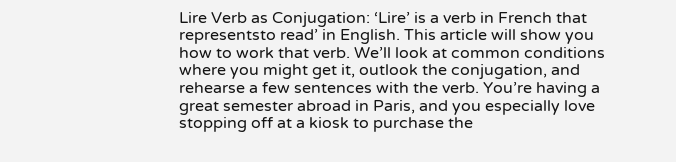Lire Verb as Conjugation: ‘Lire’ is a verb in French that representsto read’ in English. This article will show you how to work that verb. We’ll look at common conditions where you might get it, outlook the conjugation, and rehearse a few sentences with the verb. You’re having a great semester abroad in Paris, and you especially love stopping off at a kiosk to purchase the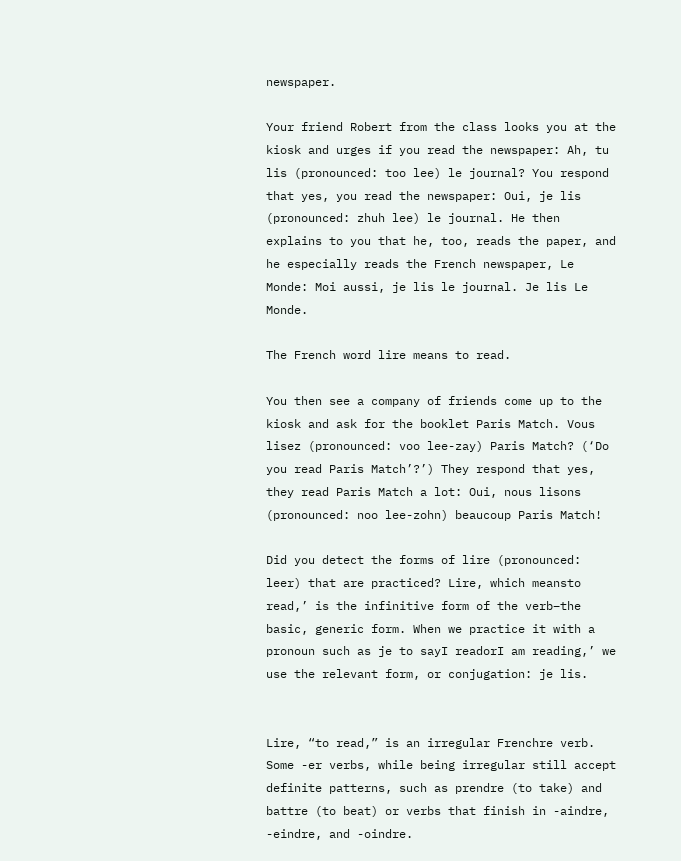newspaper.

Your friend Robert from the class looks you at the kiosk and urges if you read the newspaper: Ah, tu lis (pronounced: too lee) le journal? You respond that yes, you read the newspaper: Oui, je lis (pronounced: zhuh lee) le journal. He then explains to you that he, too, reads the paper, and he especially reads the French newspaper, Le Monde: Moi aussi, je lis le journal. Je lis Le Monde.

The French word lire means to read.

You then see a company of friends come up to the kiosk and ask for the booklet Paris Match. Vous lisez (pronounced: voo lee-zay) Paris Match? (‘Do you read Paris Match’?’) They respond that yes, they read Paris Match a lot: Oui, nous lisons (pronounced: noo lee-zohn) beaucoup Paris Match!

Did you detect the forms of lire (pronounced: leer) that are practiced? Lire, which meansto read,’ is the infinitive form of the verb–the basic, generic form. When we practice it with a pronoun such as je to sayI readorI am reading,’ we use the relevant form, or conjugation: je lis.


Lire, “to read,” is an irregular Frenchre verb. Some -er verbs, while being irregular still accept definite patterns, such as prendre (to take) and battre (to beat) or verbs that finish in -aindre, -eindre, and -oindre.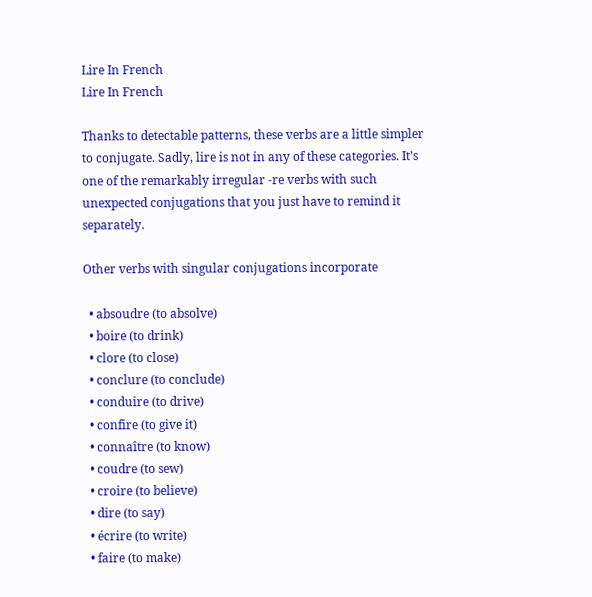Lire In French
Lire In French

Thanks to detectable patterns, these verbs are a little simpler to conjugate. Sadly, lire is not in any of these categories. It’s one of the remarkably irregular -re verbs with such unexpected conjugations that you just have to remind it separately.

Other verbs with singular conjugations incorporate

  • absoudre (to absolve)
  • boire (to drink)
  • clore (to close)
  • conclure (to conclude)
  • conduire (to drive)
  • confire (to give it)
  • connaître (to know)
  • coudre (to sew)
  • croire (to believe)
  • dire (to say)
  • écrire (to write)
  • faire (to make)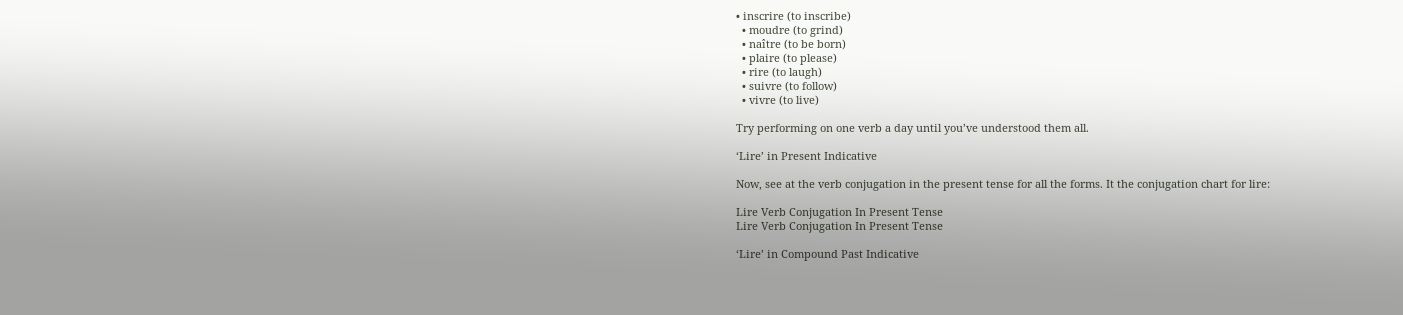• inscrire (to inscribe)
  • moudre (to grind)
  • naître (to be born)
  • plaire (to please)
  • rire (to laugh)
  • suivre (to follow)
  • vivre (to live)

Try performing on one verb a day until you’ve understood them all.

‘Lire’ in Present Indicative

Now, see at the verb conjugation in the present tense for all the forms. It the conjugation chart for lire:

Lire Verb Conjugation In Present Tense
Lire Verb Conjugation In Present Tense

‘Lire’ in Compound Past Indicative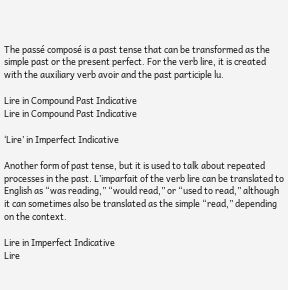The passé composé is a past tense that can be transformed as the simple past or the present perfect. For the verb lire, it is created with the auxiliary verb avoir and the past participle lu.

Lire in Compound Past Indicative
Lire in Compound Past Indicative

‘Lire’ in Imperfect Indicative

Another form of past tense, but it is used to talk about repeated processes in the past. L’imparfait of the verb lire can be translated to English as “was reading,” “would read,” or “used to read,” although it can sometimes also be translated as the simple “read,” depending on the context.

Lire in Imperfect Indicative
Lire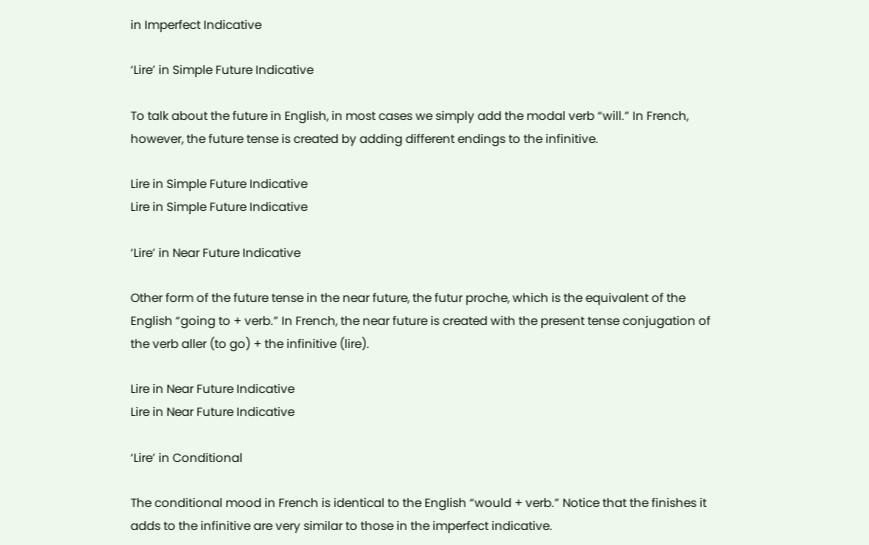in Imperfect Indicative

‘Lire’ in Simple Future Indicative

To talk about the future in English, in most cases we simply add the modal verb “will.” In French, however, the future tense is created by adding different endings to the infinitive.

Lire in Simple Future Indicative
Lire in Simple Future Indicative

‘Lire’ in Near Future Indicative

Other form of the future tense in the near future, the futur proche, which is the equivalent of the English “going to + verb.” In French, the near future is created with the present tense conjugation of the verb aller (to go) + the infinitive (lire).

Lire in Near Future Indicative
Lire in Near Future Indicative

‘Lire’ in Conditional

The conditional mood in French is identical to the English “would + verb.” Notice that the finishes it adds to the infinitive are very similar to those in the imperfect indicative.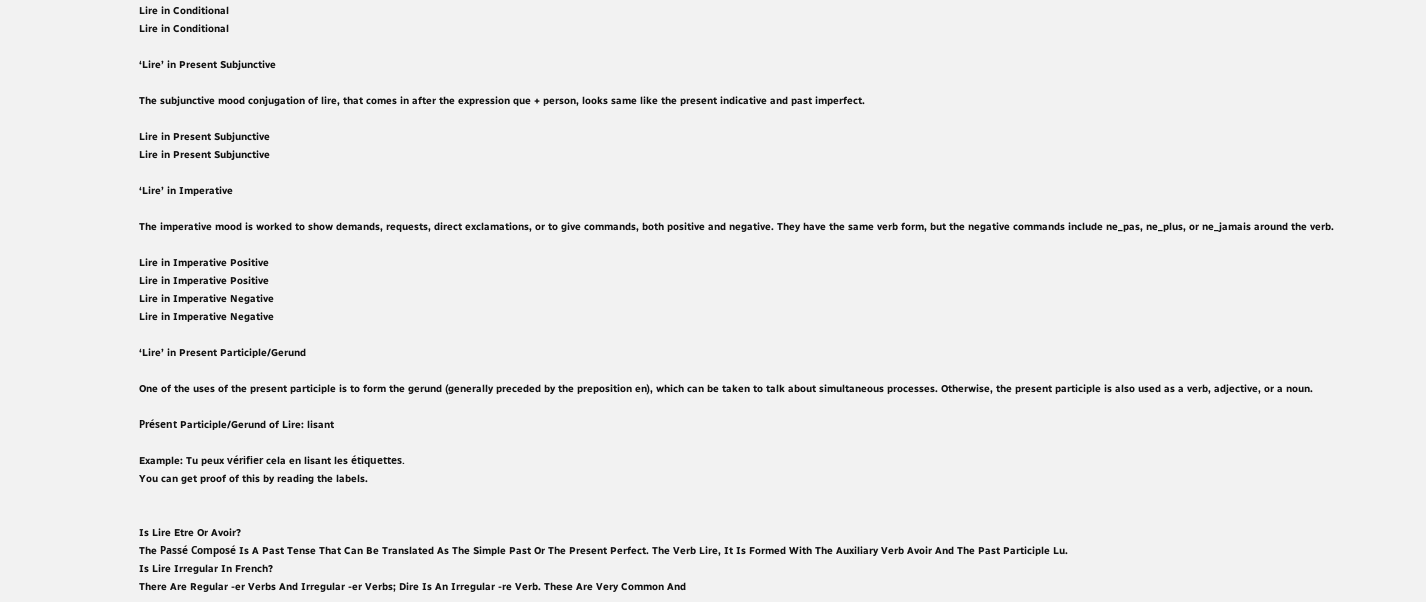Lire in Conditional
Lire in Conditional

‘Lire’ in Present Subjunctive

The subjunctive mood conjugation of lire, that comes in after the expression que + person, looks same like the present indicative and past imperfect.

Lire in Present Subjunctive
Lire in Present Subjunctive

‘Lire’ in Imperative

The imperative mood is worked to show demands, requests, direct exclamations, or to give commands, both positive and negative. They have the same verb form, but the negative commands include ne_pas, ne_plus, or ne_jamais around the verb.

Lire in Imperative Positive
Lire in Imperative Positive
Lire in Imperative Negative
Lire in Imperative Negative

‘Lire’ in Present Participle/Gerund

One of the uses of the present participle is to form the gerund (generally preceded by the preposition en), which can be taken to talk about simultaneous processes. Otherwise, the present participle is also used as a verb, adjective, or a noun.

Présent Participle/Gerund of Lire: lisant

Example: Tu peux vérifier cela en lisant les étiquettes.
You can get proof of this by reading the labels.


Is Lire Etre Or Avoir?
The Passé Composé Is A Past Tense That Can Be Translated As The Simple Past Or The Present Perfect. The Verb Lire, It Is Formed With The Auxiliary Verb Avoir And The Past Participle Lu.
Is Lire Irregular In French?
There Are Regular -er Verbs And Irregular -er Verbs; Dire Is An Irregular -re Verb. These Are Very Common And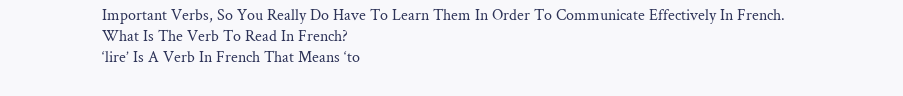Important Verbs, So You Really Do Have To Learn Them In Order To Communicate Effectively In French.
What Is The Verb To Read In French?
‘lire’ Is A Verb In French That Means ‘to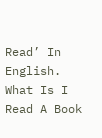Read’ In English.
What Is I Read A Book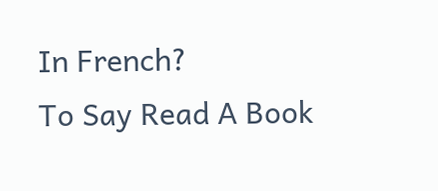In French?
To Say Read A Book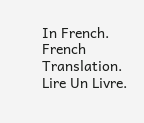In French. French Translation. Lire Un Livre.